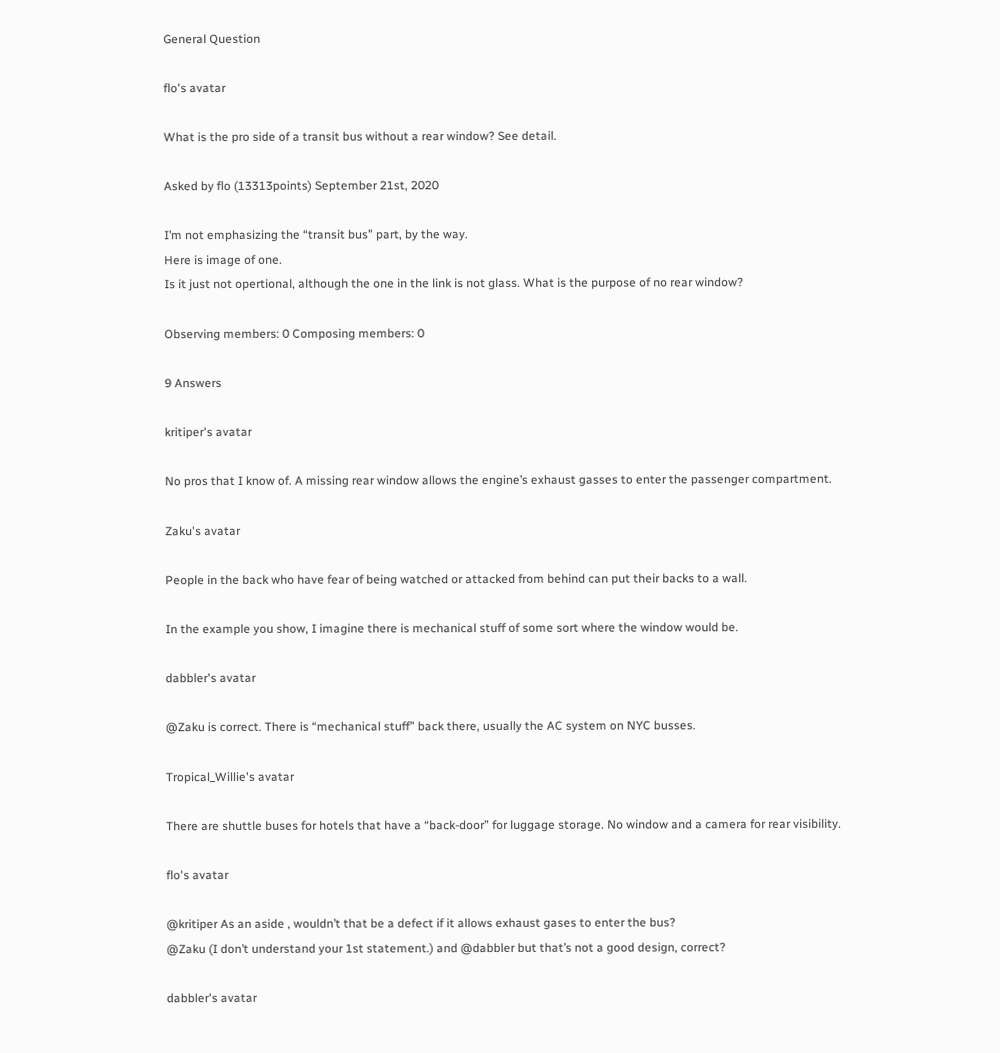General Question

flo's avatar

What is the pro side of a transit bus without a rear window? See detail.

Asked by flo (13313points) September 21st, 2020

I’m not emphasizing the “transit bus” part, by the way.
Here is image of one.
Is it just not opertional, although the one in the link is not glass. What is the purpose of no rear window?

Observing members: 0 Composing members: 0

9 Answers

kritiper's avatar

No pros that I know of. A missing rear window allows the engine’s exhaust gasses to enter the passenger compartment.

Zaku's avatar

People in the back who have fear of being watched or attacked from behind can put their backs to a wall.

In the example you show, I imagine there is mechanical stuff of some sort where the window would be.

dabbler's avatar

@Zaku is correct. There is “mechanical stuff” back there, usually the AC system on NYC busses.

Tropical_Willie's avatar

There are shuttle buses for hotels that have a “back-door” for luggage storage. No window and a camera for rear visibility.

flo's avatar

@kritiper As an aside , wouldn’t that be a defect if it allows exhaust gases to enter the bus?
@Zaku (I don’t understand your 1st statement.) and @dabbler but that’s not a good design, correct?

dabbler's avatar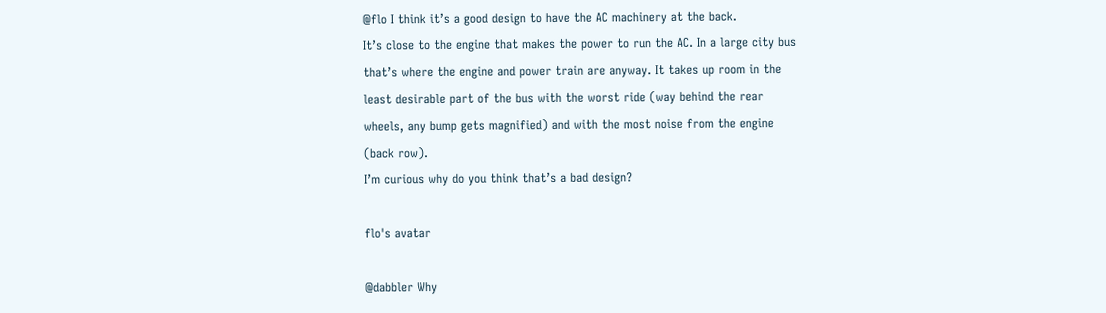@flo I think it’s a good design to have the AC machinery at the back.
It’s close to the engine that makes the power to run the AC. In a large city bus that’s where the engine and power train are anyway. It takes up room in the least desirable part of the bus with the worst ride (way behind the rear wheels, any bump gets magnified) and with the most noise from the engine (back row).
I’m curious why do you think that’s a bad design?

flo's avatar

@dabbler Why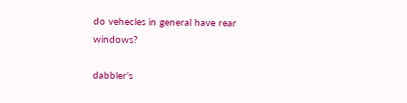do vehecles in general have rear windows?

dabbler's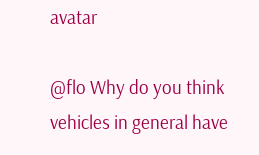avatar

@flo Why do you think vehicles in general have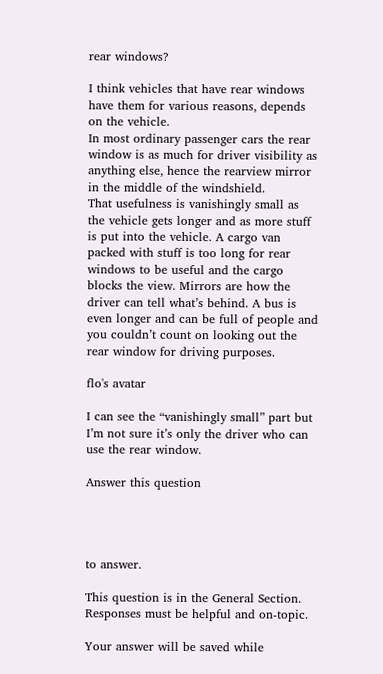rear windows?

I think vehicles that have rear windows have them for various reasons, depends on the vehicle.
In most ordinary passenger cars the rear window is as much for driver visibility as anything else, hence the rearview mirror in the middle of the windshield.
That usefulness is vanishingly small as the vehicle gets longer and as more stuff is put into the vehicle. A cargo van packed with stuff is too long for rear windows to be useful and the cargo blocks the view. Mirrors are how the driver can tell what’s behind. A bus is even longer and can be full of people and you couldn’t count on looking out the rear window for driving purposes.

flo's avatar

I can see the “vanishingly small” part but I’m not sure it’s only the driver who can use the rear window.

Answer this question




to answer.

This question is in the General Section. Responses must be helpful and on-topic.

Your answer will be saved while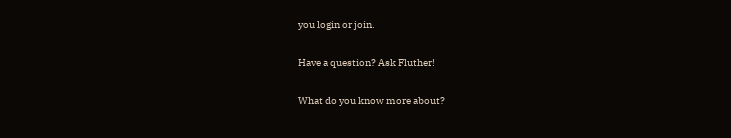you login or join.

Have a question? Ask Fluther!

What do you know more about?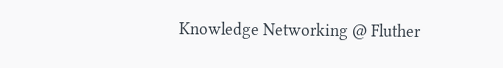Knowledge Networking @ Fluther